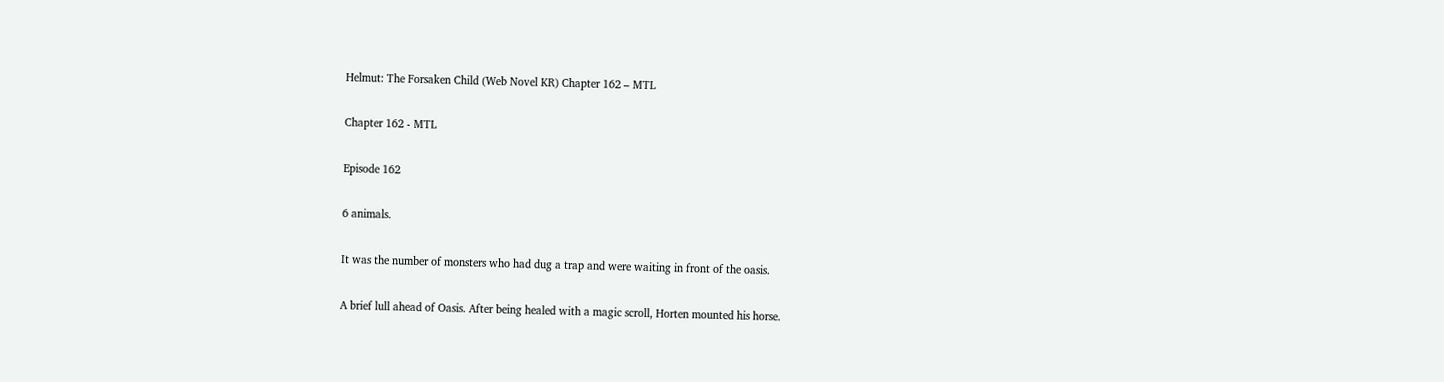Helmut: The Forsaken Child (Web Novel KR) Chapter 162 – MTL

Chapter 162 - MTL

Episode 162

6 animals.

It was the number of monsters who had dug a trap and were waiting in front of the oasis.

A brief lull ahead of Oasis. After being healed with a magic scroll, Horten mounted his horse.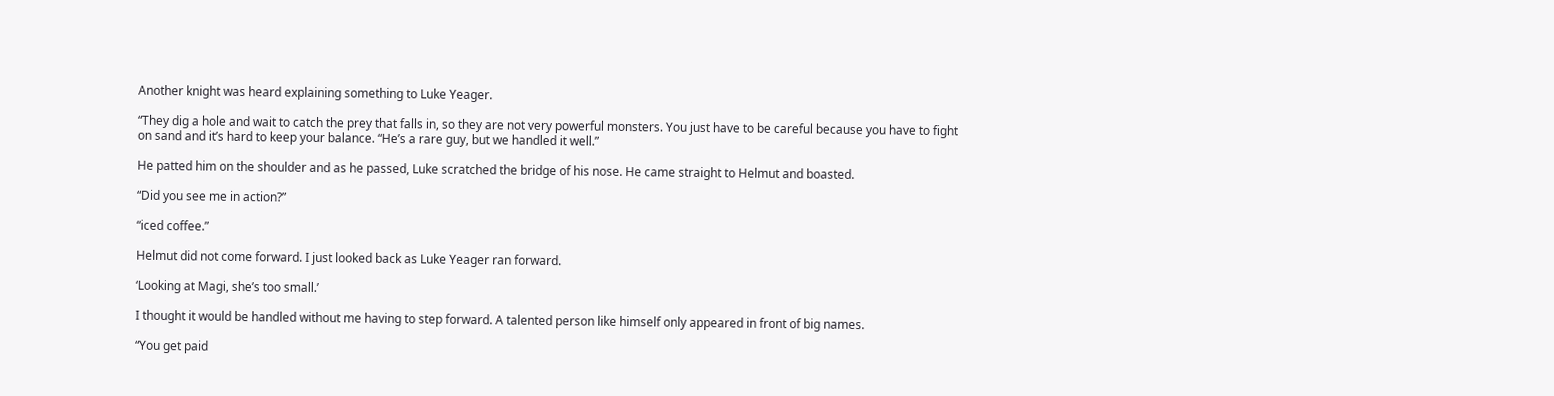Another knight was heard explaining something to Luke Yeager.

“They dig a hole and wait to catch the prey that falls in, so they are not very powerful monsters. You just have to be careful because you have to fight on sand and it’s hard to keep your balance. “He’s a rare guy, but we handled it well.”

He patted him on the shoulder and as he passed, Luke scratched the bridge of his nose. He came straight to Helmut and boasted.

“Did you see me in action?”

“iced coffee.”

Helmut did not come forward. I just looked back as Luke Yeager ran forward.

‘Looking at Magi, she’s too small.’

I thought it would be handled without me having to step forward. A talented person like himself only appeared in front of big names.

“You get paid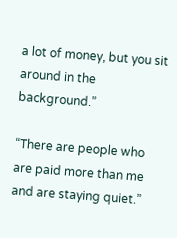a lot of money, but you sit around in the background.”

“There are people who are paid more than me and are staying quiet.”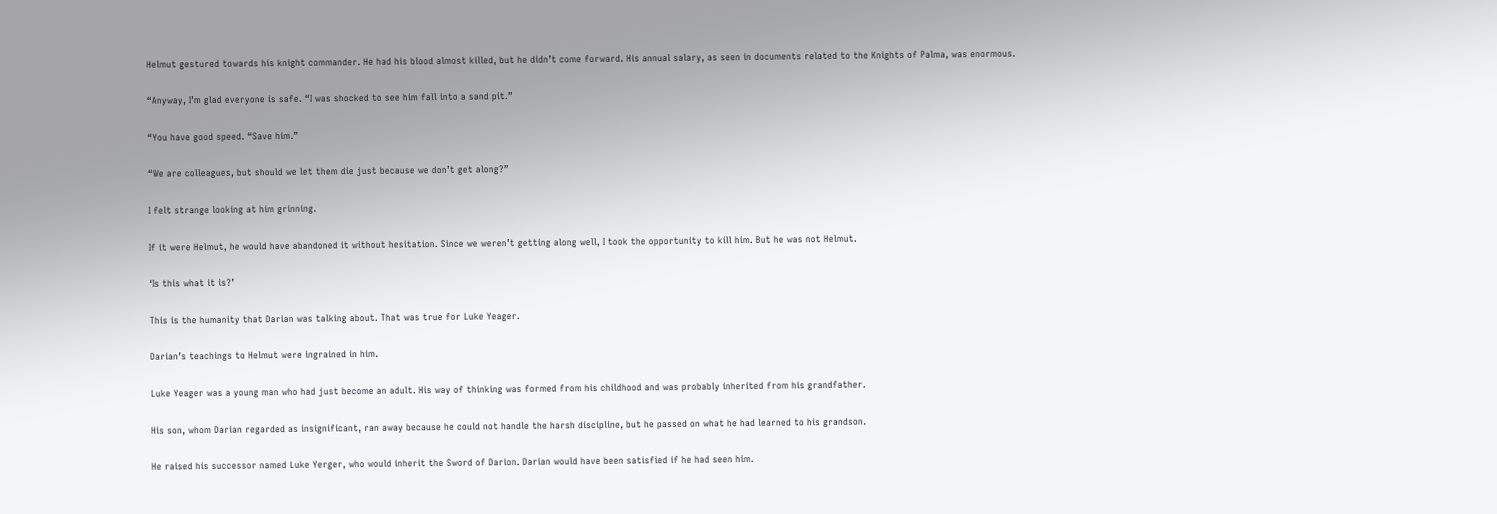Helmut gestured towards his knight commander. He had his blood almost killed, but he didn’t come forward. His annual salary, as seen in documents related to the Knights of Palma, was enormous.

“Anyway, I’m glad everyone is safe. “I was shocked to see him fall into a sand pit.”

“You have good speed. “Save him.”

“We are colleagues, but should we let them die just because we don’t get along?”

I felt strange looking at him grinning.

If it were Helmut, he would have abandoned it without hesitation. Since we weren’t getting along well, I took the opportunity to kill him. But he was not Helmut.

‘Is this what it is?’

This is the humanity that Darian was talking about. That was true for Luke Yeager.

Darian’s teachings to Helmut were ingrained in him.

Luke Yeager was a young man who had just become an adult. His way of thinking was formed from his childhood and was probably inherited from his grandfather.

His son, whom Darian regarded as insignificant, ran away because he could not handle the harsh discipline, but he passed on what he had learned to his grandson.

He raised his successor named Luke Yerger, who would inherit the Sword of Darion. Darian would have been satisfied if he had seen him.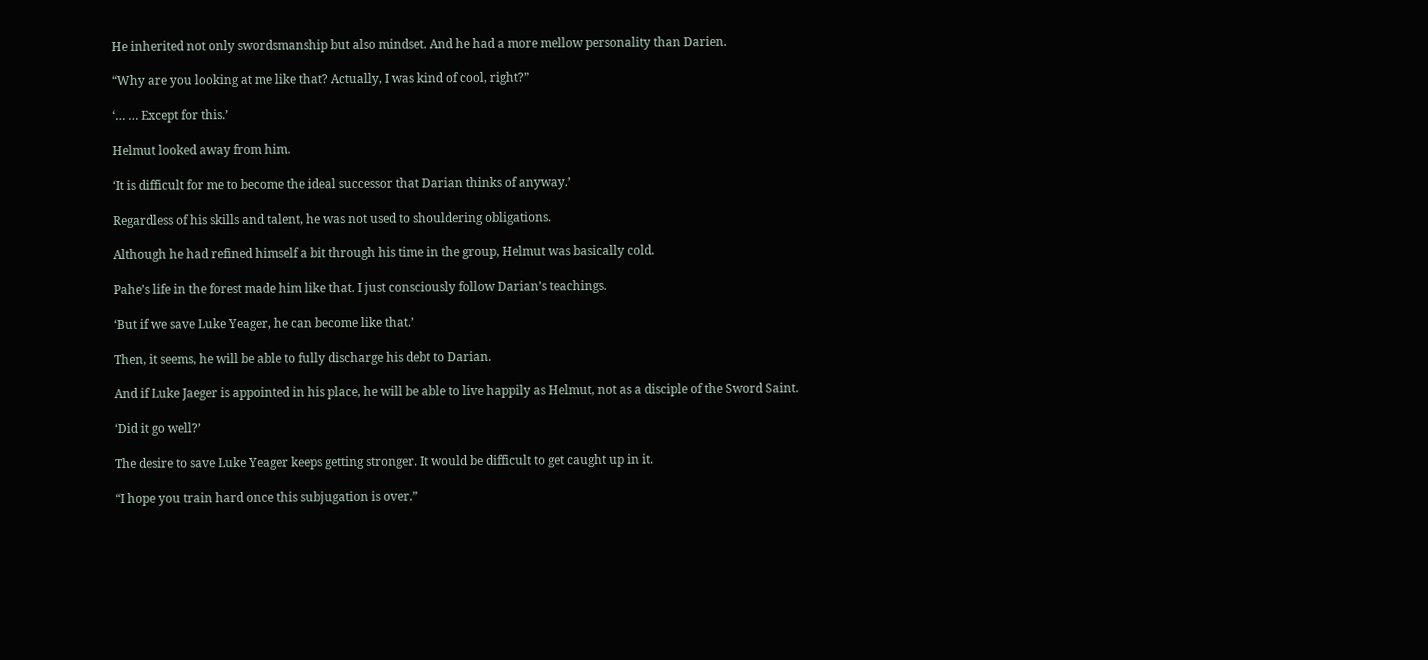He inherited not only swordsmanship but also mindset. And he had a more mellow personality than Darien.

“Why are you looking at me like that? Actually, I was kind of cool, right?”

‘… … Except for this.’

Helmut looked away from him.

‘It is difficult for me to become the ideal successor that Darian thinks of anyway.’

Regardless of his skills and talent, he was not used to shouldering obligations.

Although he had refined himself a bit through his time in the group, Helmut was basically cold.

Pahe’s life in the forest made him like that. I just consciously follow Darian’s teachings.

‘But if we save Luke Yeager, he can become like that.’

Then, it seems, he will be able to fully discharge his debt to Darian.

And if Luke Jaeger is appointed in his place, he will be able to live happily as Helmut, not as a disciple of the Sword Saint.

‘Did it go well?’

The desire to save Luke Yeager keeps getting stronger. It would be difficult to get caught up in it.

“I hope you train hard once this subjugation is over.”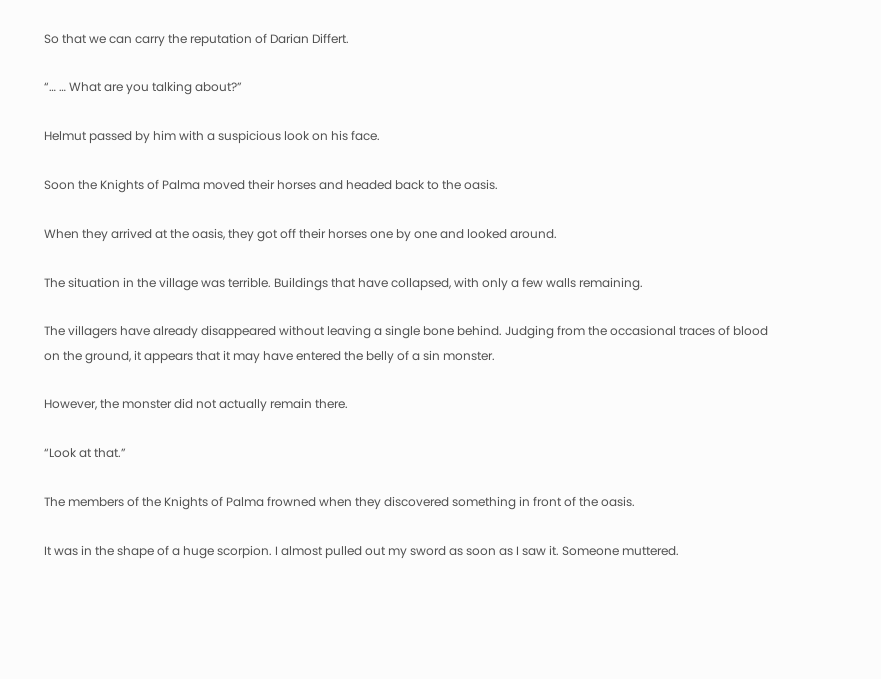So that we can carry the reputation of Darian Differt.

“… … What are you talking about?”

Helmut passed by him with a suspicious look on his face.

Soon the Knights of Palma moved their horses and headed back to the oasis.

When they arrived at the oasis, they got off their horses one by one and looked around.

The situation in the village was terrible. Buildings that have collapsed, with only a few walls remaining.

The villagers have already disappeared without leaving a single bone behind. Judging from the occasional traces of blood on the ground, it appears that it may have entered the belly of a sin monster.

However, the monster did not actually remain there.

“Look at that.”

The members of the Knights of Palma frowned when they discovered something in front of the oasis.

It was in the shape of a huge scorpion. I almost pulled out my sword as soon as I saw it. Someone muttered.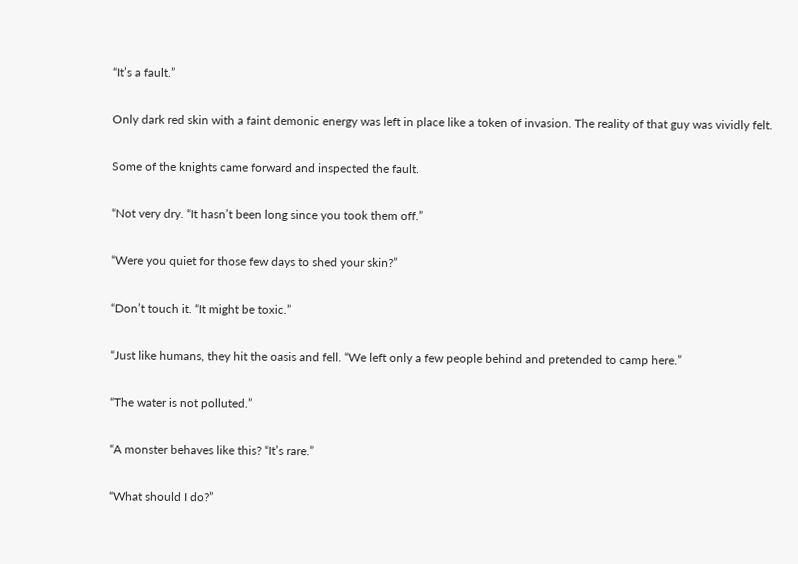“It’s a fault.”

Only dark red skin with a faint demonic energy was left in place like a token of invasion. The reality of that guy was vividly felt.

Some of the knights came forward and inspected the fault.

“Not very dry. “It hasn’t been long since you took them off.”

“Were you quiet for those few days to shed your skin?”

“Don’t touch it. “It might be toxic.”

“Just like humans, they hit the oasis and fell. “We left only a few people behind and pretended to camp here.”

“The water is not polluted.”

“A monster behaves like this? “It’s rare.”

“What should I do?”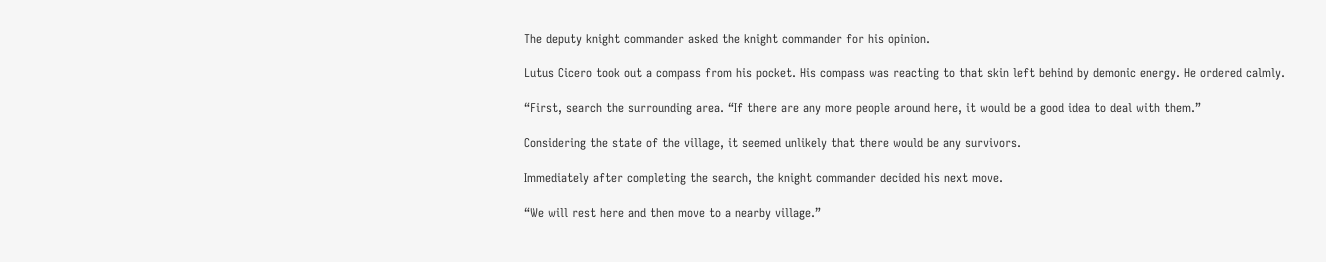The deputy knight commander asked the knight commander for his opinion.

Lutus Cicero took out a compass from his pocket. His compass was reacting to that skin left behind by demonic energy. He ordered calmly.

“First, search the surrounding area. “If there are any more people around here, it would be a good idea to deal with them.”

Considering the state of the village, it seemed unlikely that there would be any survivors.

Immediately after completing the search, the knight commander decided his next move.

“We will rest here and then move to a nearby village.”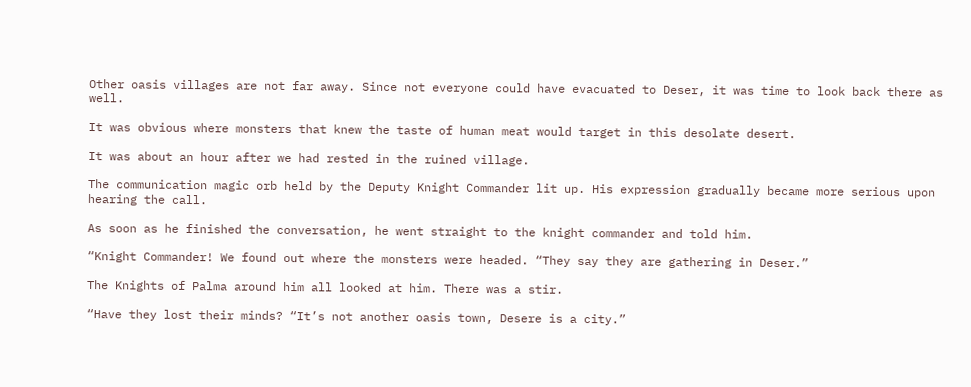Other oasis villages are not far away. Since not everyone could have evacuated to Deser, it was time to look back there as well.

It was obvious where monsters that knew the taste of human meat would target in this desolate desert.

It was about an hour after we had rested in the ruined village.

The communication magic orb held by the Deputy Knight Commander lit up. His expression gradually became more serious upon hearing the call.

As soon as he finished the conversation, he went straight to the knight commander and told him.

“Knight Commander! We found out where the monsters were headed. “They say they are gathering in Deser.”

The Knights of Palma around him all looked at him. There was a stir.

“Have they lost their minds? “It’s not another oasis town, Desere is a city.”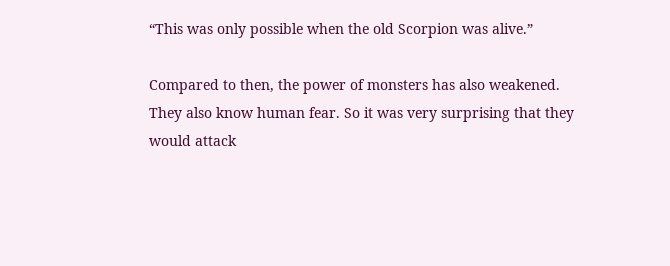“This was only possible when the old Scorpion was alive.”

Compared to then, the power of monsters has also weakened. They also know human fear. So it was very surprising that they would attack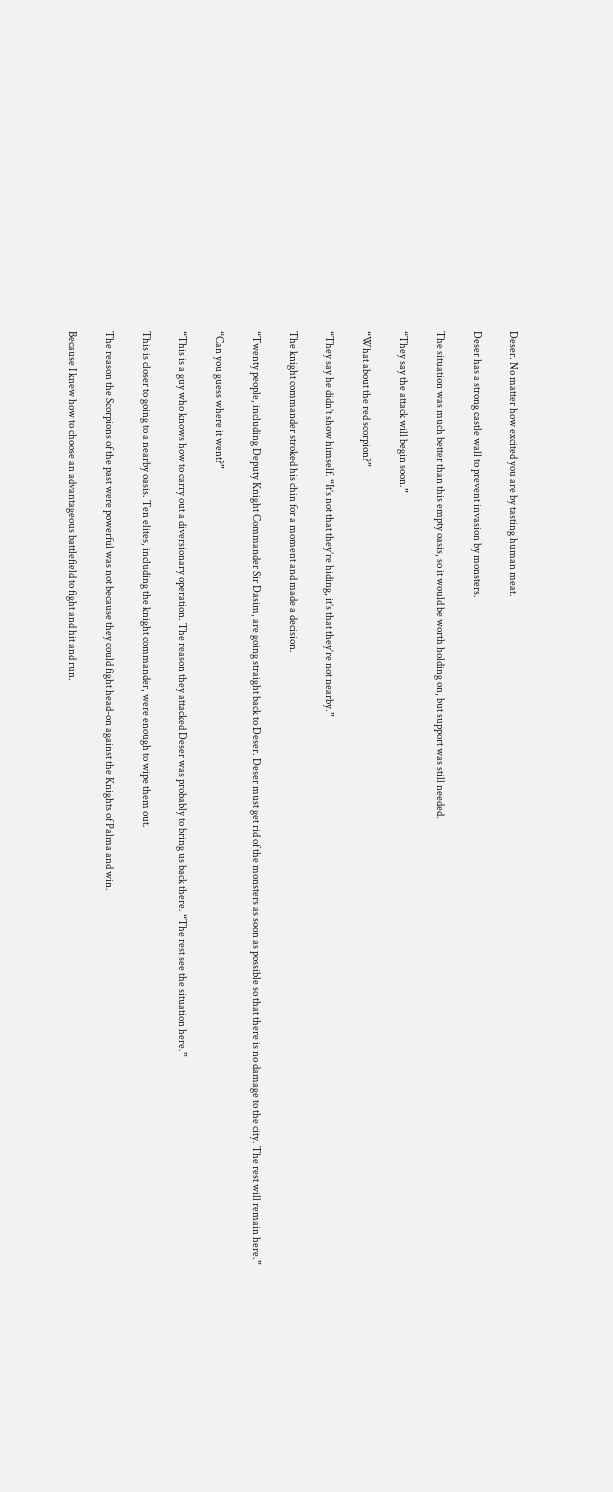Deser. No matter how excited you are by tasting human meat.

Deser has a strong castle wall to prevent invasion by monsters.

The situation was much better than this empty oasis, so it would be worth holding on, but support was still needed.

“They say the attack will begin soon.”

“What about the red scorpion?”

“They say he didn’t show himself. “It’s not that they’re hiding, it’s that they’re not nearby.”

The knight commander stroked his chin for a moment and made a decision.

“Twenty people, including Deputy Knight Commander Sir Dasim, are going straight back to Deser. Deser must get rid of the monsters as soon as possible so that there is no damage to the city. The rest will remain here.”

“Can you guess where it went?”

“This is a guy who knows how to carry out a diversionary operation. The reason they attacked Deser was probably to bring us back there. “The rest see the situation here.”

This is closer to going to a nearby oasis. Ten elites, including the knight commander, were enough to wipe them out.

The reason the Scorpions of the past were powerful was not because they could fight head-on against the Knights of Palma and win.

Because I knew how to choose an advantageous battlefield to fight and hit and run.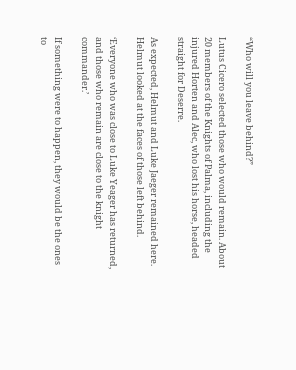“Who will you leave behind?”

Lutus Cicero selected those who would remain. About 20 members of the Knights of Palma, including the injured Horten and Alec, who lost his horse, headed straight for Deserre.

As expected, Helmut and Luke Jaeger remained here. Helmut looked at the faces of those left behind.

‘Everyone who was close to Luke Yeager has returned, and those who remain are close to the knight commander.’

If something were to happen, they would be the ones to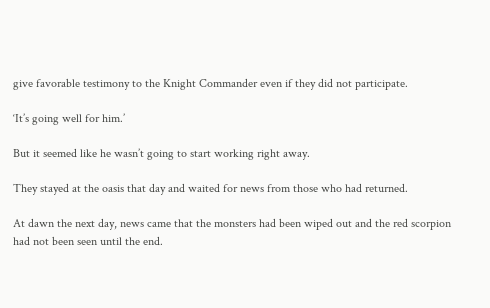give favorable testimony to the Knight Commander even if they did not participate.

‘It’s going well for him.’

But it seemed like he wasn’t going to start working right away.

They stayed at the oasis that day and waited for news from those who had returned.

At dawn the next day, news came that the monsters had been wiped out and the red scorpion had not been seen until the end.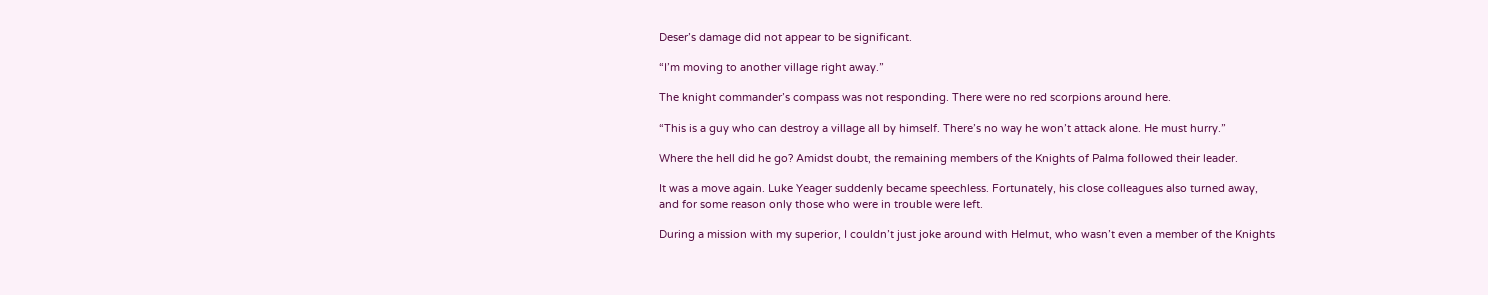Deser’s damage did not appear to be significant.

“I’m moving to another village right away.”

The knight commander’s compass was not responding. There were no red scorpions around here.

“This is a guy who can destroy a village all by himself. There’s no way he won’t attack alone. He must hurry.”

Where the hell did he go? Amidst doubt, the remaining members of the Knights of Palma followed their leader.

It was a move again. Luke Yeager suddenly became speechless. Fortunately, his close colleagues also turned away, and for some reason only those who were in trouble were left.

During a mission with my superior, I couldn’t just joke around with Helmut, who wasn’t even a member of the Knights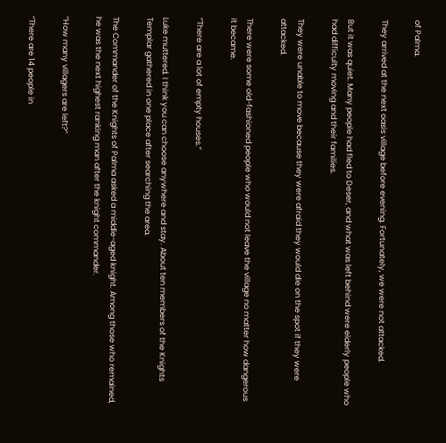of Palma.

They arrived at the next oasis village before evening. Fortunately, we were not attacked.

But it was quiet. Many people had fled to Deser, and what was left behind were elderly people who had difficulty moving and their families.

They were unable to move because they were afraid they would die on the spot if they were attacked.

There were some old-fashioned people who would not leave the village no matter how dangerous it became.

“There are a lot of empty houses.”

Luke muttered. I think you can choose anywhere and stay. About ten members of the Knights Templar gathered in one place after searching the area.

The Commander of the Knights of Palma asked a middle-aged knight. Among those who remained, he was the next highest ranking man after the knight commander.

“How many villagers are left?”

“There are 14 people in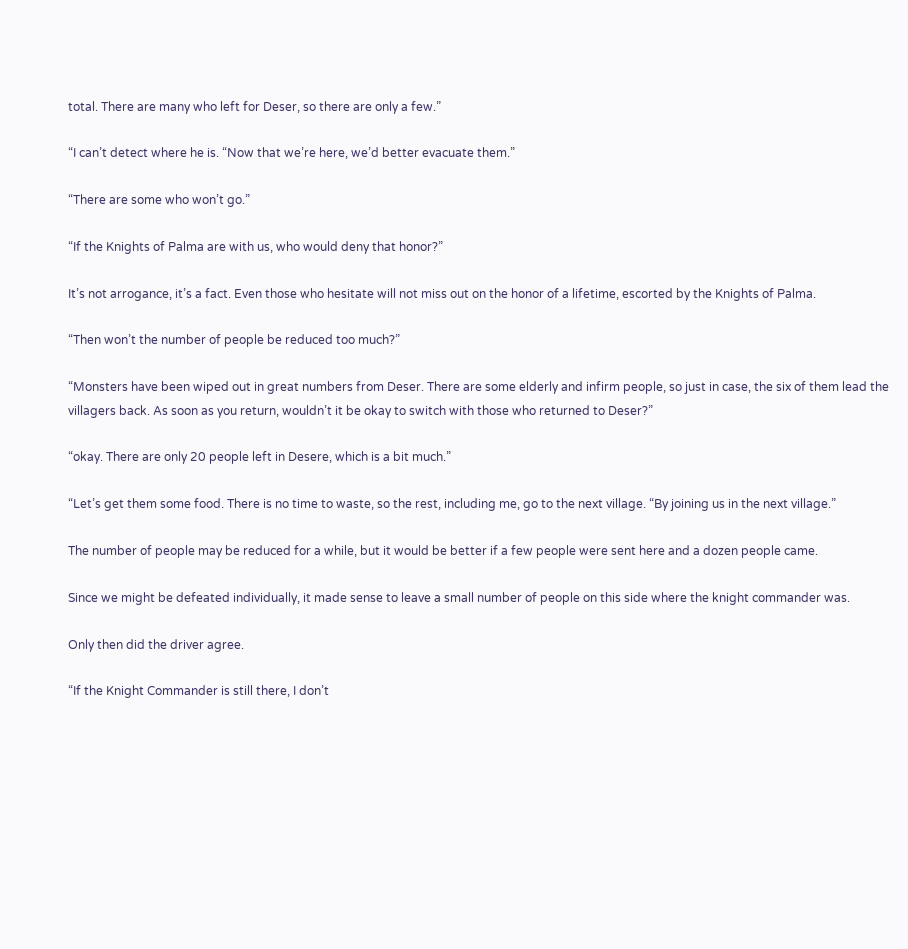total. There are many who left for Deser, so there are only a few.”

“I can’t detect where he is. “Now that we’re here, we’d better evacuate them.”

“There are some who won’t go.”

“If the Knights of Palma are with us, who would deny that honor?”

It’s not arrogance, it’s a fact. Even those who hesitate will not miss out on the honor of a lifetime, escorted by the Knights of Palma.

“Then won’t the number of people be reduced too much?”

“Monsters have been wiped out in great numbers from Deser. There are some elderly and infirm people, so just in case, the six of them lead the villagers back. As soon as you return, wouldn’t it be okay to switch with those who returned to Deser?”

“okay. There are only 20 people left in Desere, which is a bit much.”

“Let’s get them some food. There is no time to waste, so the rest, including me, go to the next village. “By joining us in the next village.”

The number of people may be reduced for a while, but it would be better if a few people were sent here and a dozen people came.

Since we might be defeated individually, it made sense to leave a small number of people on this side where the knight commander was.

Only then did the driver agree.

“If the Knight Commander is still there, I don’t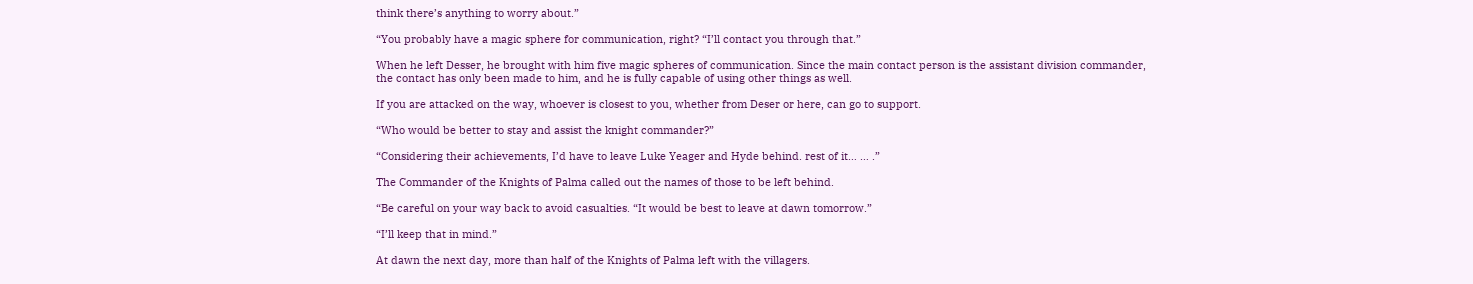think there’s anything to worry about.”

“You probably have a magic sphere for communication, right? “I’ll contact you through that.”

When he left Desser, he brought with him five magic spheres of communication. Since the main contact person is the assistant division commander, the contact has only been made to him, and he is fully capable of using other things as well.

If you are attacked on the way, whoever is closest to you, whether from Deser or here, can go to support.

“Who would be better to stay and assist the knight commander?”

“Considering their achievements, I’d have to leave Luke Yeager and Hyde behind. rest of it… … .”

The Commander of the Knights of Palma called out the names of those to be left behind.

“Be careful on your way back to avoid casualties. “It would be best to leave at dawn tomorrow.”

“I’ll keep that in mind.”

At dawn the next day, more than half of the Knights of Palma left with the villagers.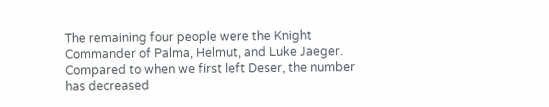The remaining four people were the Knight Commander of Palma, Helmut, and Luke Jaeger. Compared to when we first left Deser, the number has decreased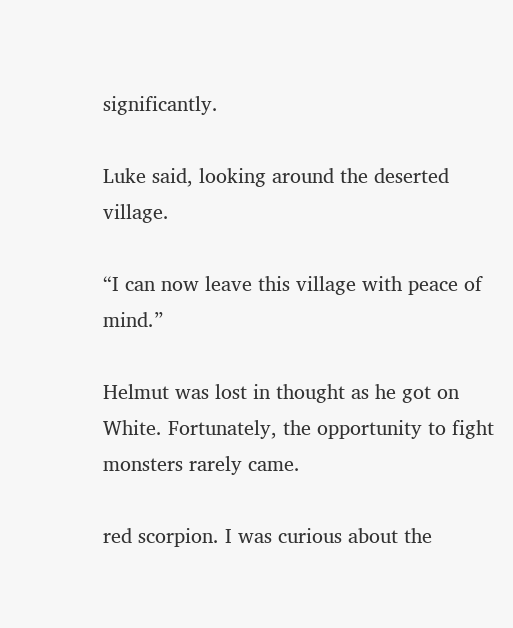significantly.

Luke said, looking around the deserted village.

“I can now leave this village with peace of mind.”

Helmut was lost in thought as he got on White. Fortunately, the opportunity to fight monsters rarely came.

red scorpion. I was curious about the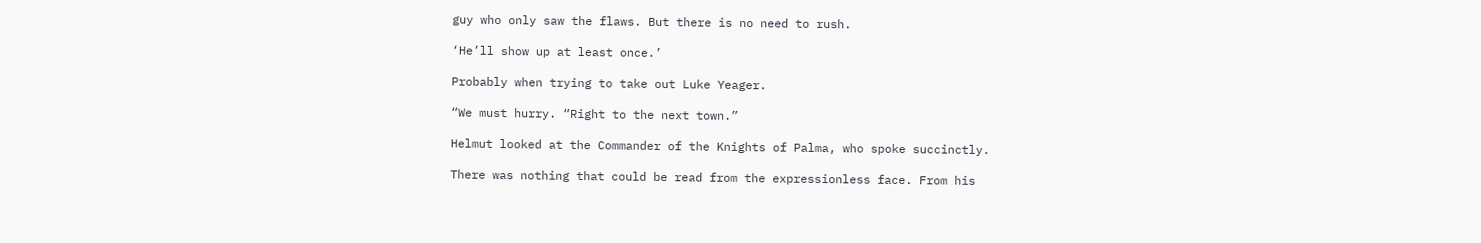guy who only saw the flaws. But there is no need to rush.

‘He’ll show up at least once.’

Probably when trying to take out Luke Yeager.

“We must hurry. “Right to the next town.”

Helmut looked at the Commander of the Knights of Palma, who spoke succinctly.

There was nothing that could be read from the expressionless face. From his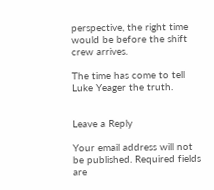perspective, the right time would be before the shift crew arrives.

The time has come to tell Luke Yeager the truth.


Leave a Reply

Your email address will not be published. Required fields are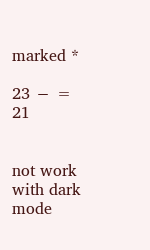marked *

23 − = 21


not work with dark mode